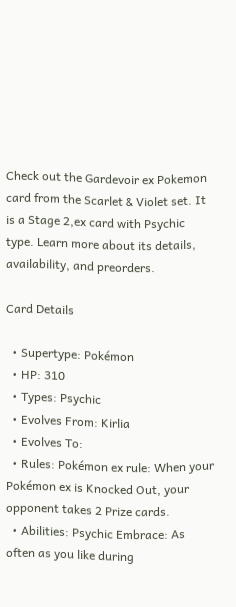Check out the Gardevoir ex Pokemon card from the Scarlet & Violet set. It is a Stage 2,ex card with Psychic type. Learn more about its details, availability, and preorders.

Card Details

  • Supertype: Pokémon
  • HP: 310
  • Types: Psychic
  • Evolves From: Kirlia
  • Evolves To:
  • Rules: Pokémon ex rule: When your Pokémon ex is Knocked Out, your opponent takes 2 Prize cards.
  • Abilities: Psychic Embrace: As often as you like during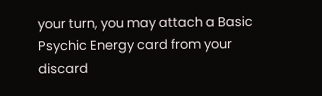your turn, you may attach a Basic Psychic Energy card from your discard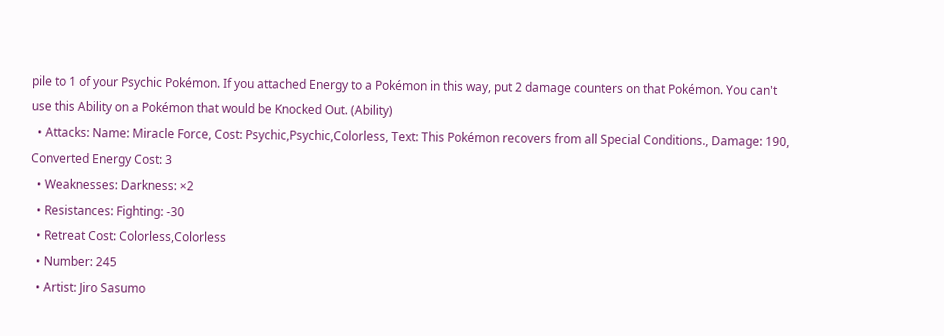pile to 1 of your Psychic Pokémon. If you attached Energy to a Pokémon in this way, put 2 damage counters on that Pokémon. You can't use this Ability on a Pokémon that would be Knocked Out. (Ability)
  • Attacks: Name: Miracle Force, Cost: Psychic,Psychic,Colorless, Text: This Pokémon recovers from all Special Conditions., Damage: 190, Converted Energy Cost: 3
  • Weaknesses: Darkness: ×2
  • Resistances: Fighting: -30
  • Retreat Cost: Colorless,Colorless
  • Number: 245
  • Artist: Jiro Sasumo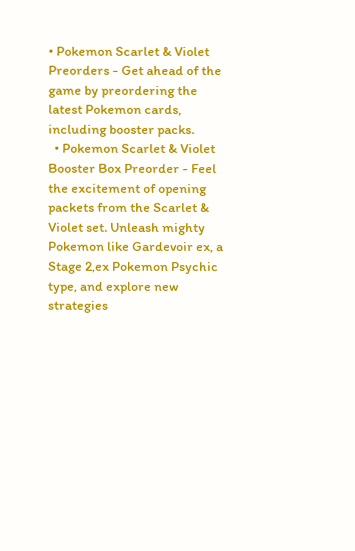• Pokemon Scarlet & Violet Preorders - Get ahead of the game by preordering the latest Pokemon cards, including booster packs.
  • Pokemon Scarlet & Violet Booster Box Preorder - Feel the excitement of opening packets from the Scarlet & Violet set. Unleash mighty Pokemon like Gardevoir ex, a Stage 2,ex Pokemon Psychic type, and explore new strategies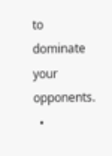to dominate your opponents.
  •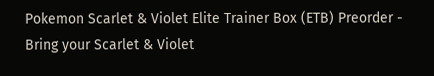Pokemon Scarlet & Violet Elite Trainer Box (ETB) Preorder - Bring your Scarlet & Violet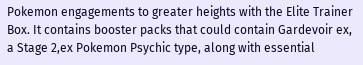Pokemon engagements to greater heights with the Elite Trainer Box. It contains booster packs that could contain Gardevoir ex, a Stage 2,ex Pokemon Psychic type, along with essential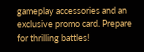gameplay accessories and an exclusive promo card. Prepare for thrilling battles!